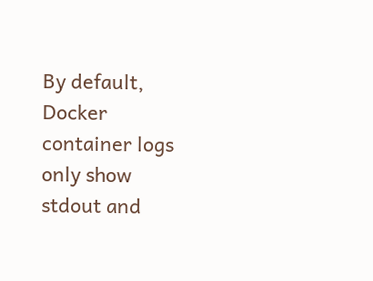By default, Docker container logs only show stdout and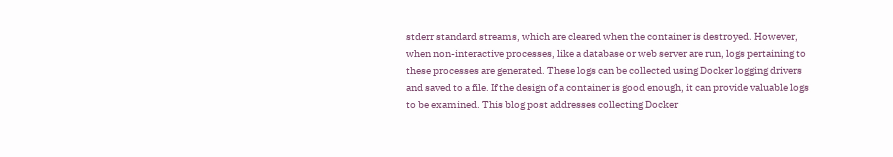stderr standard streams, which are cleared when the container is destroyed. However, when non-interactive processes, like a database or web server are run, logs pertaining to these processes are generated. These logs can be collected using Docker logging drivers and saved to a file. If the design of a container is good enough, it can provide valuable logs to be examined. This blog post addresses collecting Docker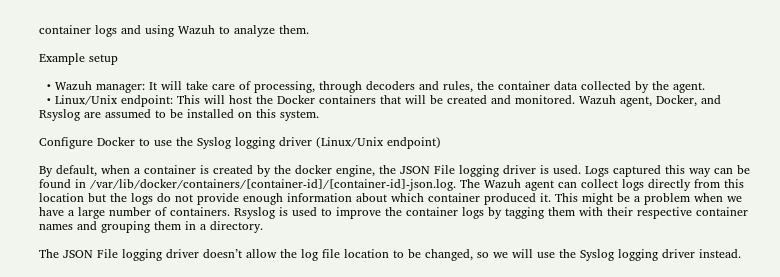container logs and using Wazuh to analyze them.

Example setup

  • Wazuh manager: It will take care of processing, through decoders and rules, the container data collected by the agent.
  • Linux/Unix endpoint: This will host the Docker containers that will be created and monitored. Wazuh agent, Docker, and Rsyslog are assumed to be installed on this system.

Configure Docker to use the Syslog logging driver (Linux/Unix endpoint)

By default, when a container is created by the docker engine, the JSON File logging driver is used. Logs captured this way can be found in /var/lib/docker/containers/[container-id]/[container-id]-json.log. The Wazuh agent can collect logs directly from this location but the logs do not provide enough information about which container produced it. This might be a problem when we have a large number of containers. Rsyslog is used to improve the container logs by tagging them with their respective container names and grouping them in a directory.

The JSON File logging driver doesn’t allow the log file location to be changed, so we will use the Syslog logging driver instead.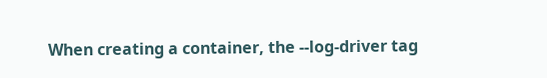When creating a container, the --log-driver tag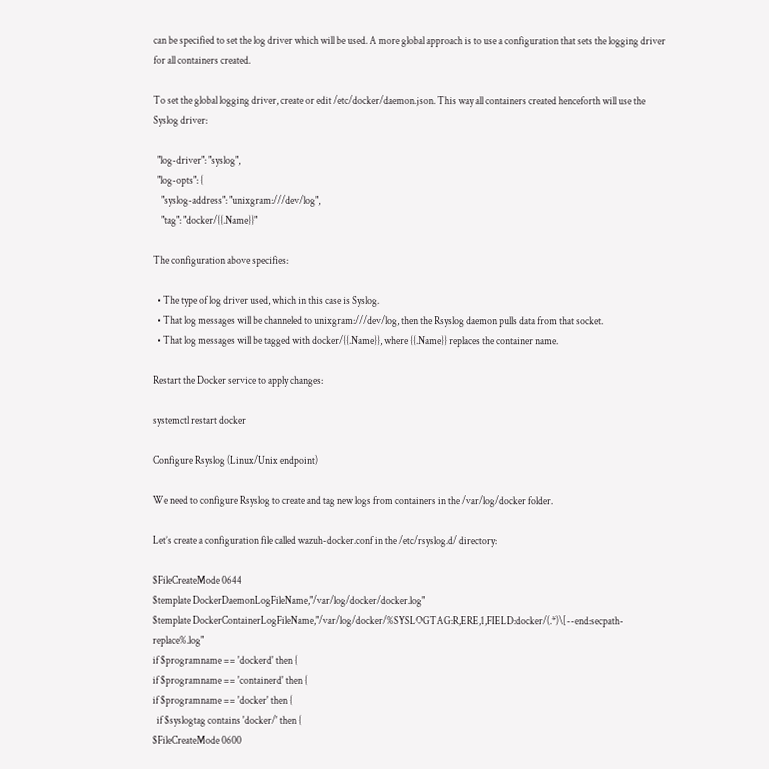can be specified to set the log driver which will be used. A more global approach is to use a configuration that sets the logging driver for all containers created.

To set the global logging driver, create or edit /etc/docker/daemon.json. This way all containers created henceforth will use the Syslog driver:

  "log-driver": "syslog",
  "log-opts": {
    "syslog-address": "unixgram:///dev/log",
    "tag": "docker/{{.Name}}"

The configuration above specifies:

  • The type of log driver used, which in this case is Syslog.
  • That log messages will be channeled to unixgram:///dev/log, then the Rsyslog daemon pulls data from that socket.
  • That log messages will be tagged with docker/{{.Name}}, where {{.Name}} replaces the container name.

Restart the Docker service to apply changes:

systemctl restart docker

Configure Rsyslog (Linux/Unix endpoint)

We need to configure Rsyslog to create and tag new logs from containers in the /var/log/docker folder.

Let’s create a configuration file called wazuh-docker.conf in the /etc/rsyslog.d/ directory:

$FileCreateMode 0644
$template DockerDaemonLogFileName,"/var/log/docker/docker.log"
$template DockerContainerLogFileName,"/var/log/docker/%SYSLOGTAG:R,ERE,1,FIELD:docker/(.*)\[--end:secpath-replace%.log"
if $programname == 'dockerd' then {
if $programname == 'containerd' then {
if $programname == 'docker' then {
  if $syslogtag contains 'docker/' then {
$FileCreateMode 0600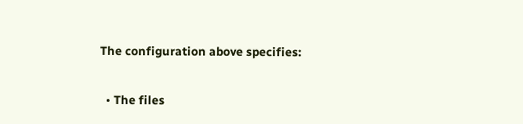The configuration above specifies:

  • The files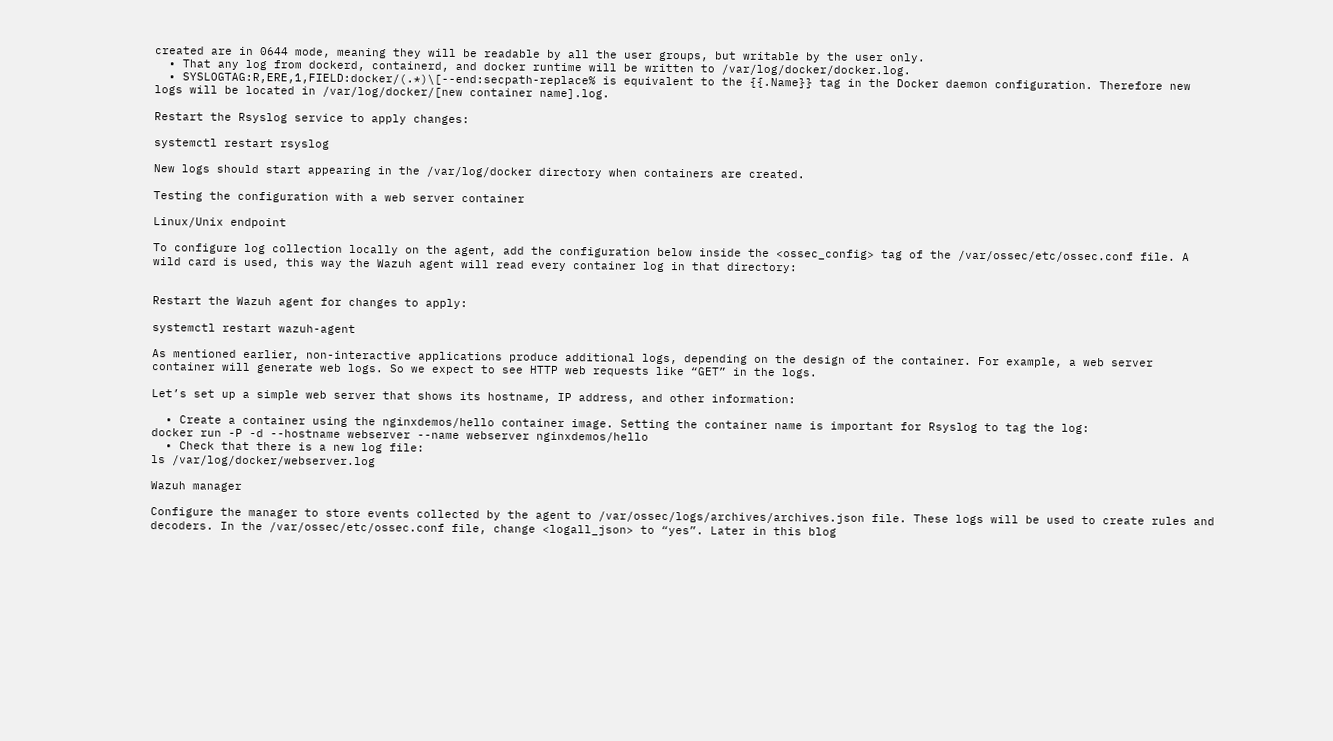created are in 0644 mode, meaning they will be readable by all the user groups, but writable by the user only.
  • That any log from dockerd, containerd, and docker runtime will be written to /var/log/docker/docker.log.
  • SYSLOGTAG:R,ERE,1,FIELD:docker/(.*)\[--end:secpath-replace% is equivalent to the {{.Name}} tag in the Docker daemon configuration. Therefore new logs will be located in /var/log/docker/[new container name].log.

Restart the Rsyslog service to apply changes:

systemctl restart rsyslog

New logs should start appearing in the /var/log/docker directory when containers are created.

Testing the configuration with a web server container

Linux/Unix endpoint

To configure log collection locally on the agent, add the configuration below inside the <ossec_config> tag of the /var/ossec/etc/ossec.conf file. A wild card is used, this way the Wazuh agent will read every container log in that directory:


Restart the Wazuh agent for changes to apply:

systemctl restart wazuh-agent

As mentioned earlier, non-interactive applications produce additional logs, depending on the design of the container. For example, a web server container will generate web logs. So we expect to see HTTP web requests like “GET” in the logs.

Let’s set up a simple web server that shows its hostname, IP address, and other information:

  • Create a container using the nginxdemos/hello container image. Setting the container name is important for Rsyslog to tag the log:
docker run -P -d --hostname webserver --name webserver nginxdemos/hello
  • Check that there is a new log file:
ls /var/log/docker/webserver.log

Wazuh manager

Configure the manager to store events collected by the agent to /var/ossec/logs/archives/archives.json file. These logs will be used to create rules and decoders. In the /var/ossec/etc/ossec.conf file, change <logall_json> to “yes”. Later in this blog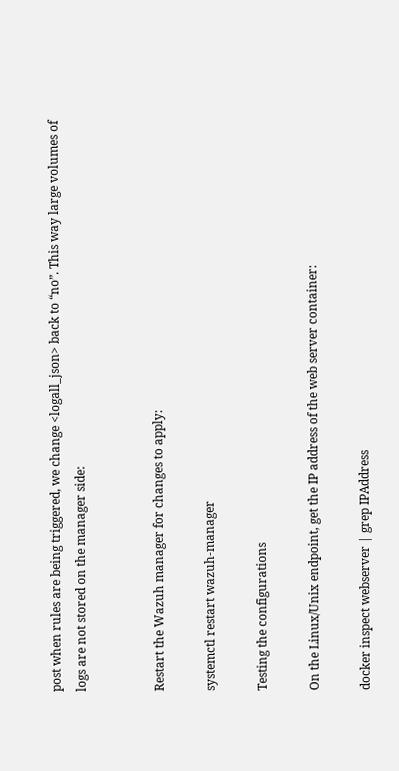post when rules are being triggered, we change <logall_json> back to “no”. This way large volumes of logs are not stored on the manager side:


Restart the Wazuh manager for changes to apply:

systemctl restart wazuh-manager

Testing the configurations

On the Linux/Unix endpoint, get the IP address of the web server container:

docker inspect webserver | grep IPAddress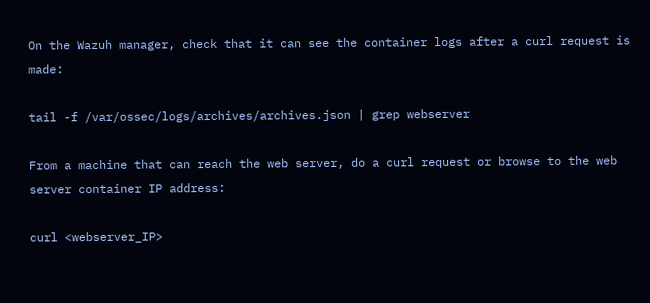On the Wazuh manager, check that it can see the container logs after a curl request is made:

tail -f /var/ossec/logs/archives/archives.json | grep webserver

From a machine that can reach the web server, do a curl request or browse to the web server container IP address:

curl <webserver_IP>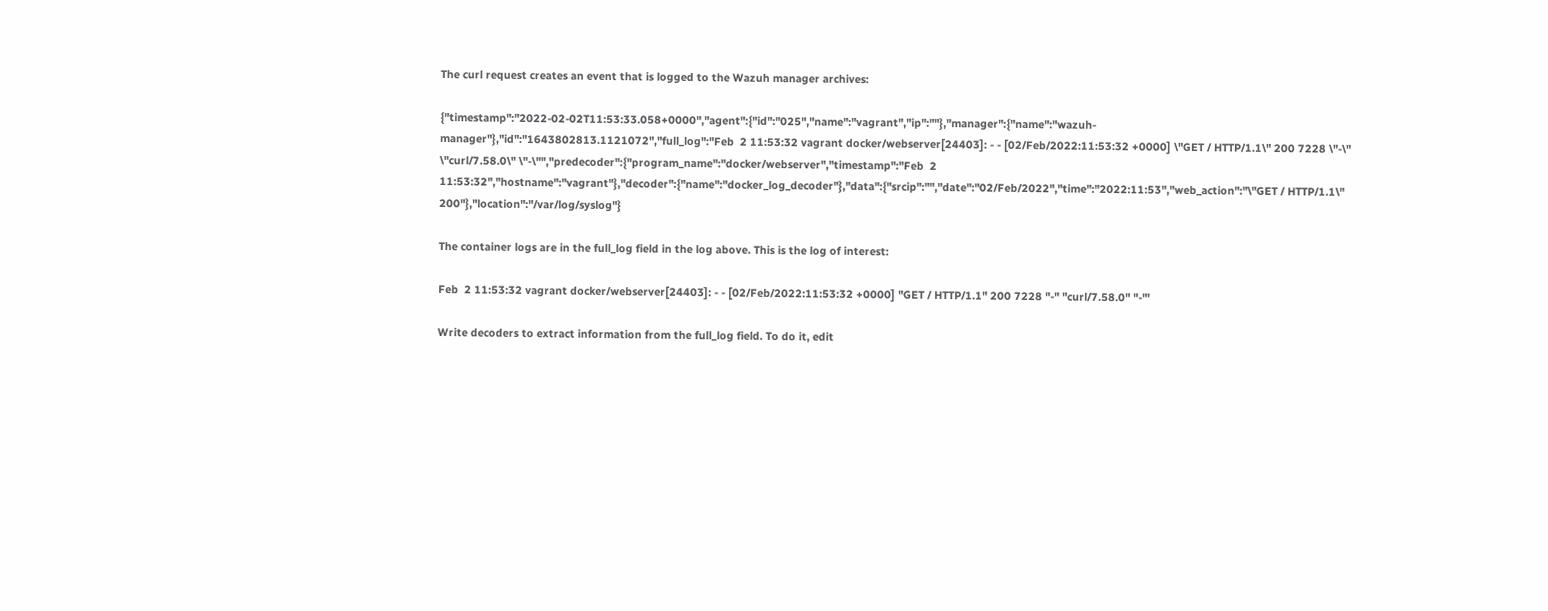The curl request creates an event that is logged to the Wazuh manager archives:

{"timestamp":"2022-02-02T11:53:33.058+0000","agent":{"id":"025","name":"vagrant","ip":""},"manager":{"name":"wazuh-manager"},"id":"1643802813.1121072","full_log":"Feb  2 11:53:32 vagrant docker/webserver[24403]: - - [02/Feb/2022:11:53:32 +0000] \"GET / HTTP/1.1\" 200 7228 \"-\" \"curl/7.58.0\" \"-\"","predecoder":{"program_name":"docker/webserver","timestamp":"Feb  2 11:53:32","hostname":"vagrant"},"decoder":{"name":"docker_log_decoder"},"data":{"srcip":"","date":"02/Feb/2022","time":"2022:11:53","web_action":"\"GET / HTTP/1.1\" 200"},"location":"/var/log/syslog"}

The container logs are in the full_log field in the log above. This is the log of interest:

Feb  2 11:53:32 vagrant docker/webserver[24403]: - - [02/Feb/2022:11:53:32 +0000] "GET / HTTP/1.1" 200 7228 "-" "curl/7.58.0" "-"'

Write decoders to extract information from the full_log field. To do it, edit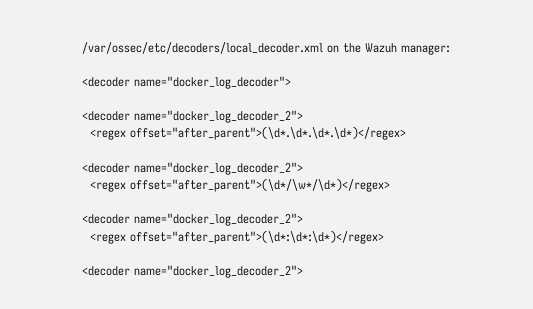/var/ossec/etc/decoders/local_decoder.xml on the Wazuh manager:

<decoder name="docker_log_decoder">

<decoder name="docker_log_decoder_2">
  <regex offset="after_parent">(\d*.\d*.\d*.\d*)</regex>

<decoder name="docker_log_decoder_2">
  <regex offset="after_parent">(\d*/\w*/\d*)</regex>

<decoder name="docker_log_decoder_2">
  <regex offset="after_parent">(\d*:\d*:\d*)</regex>

<decoder name="docker_log_decoder_2">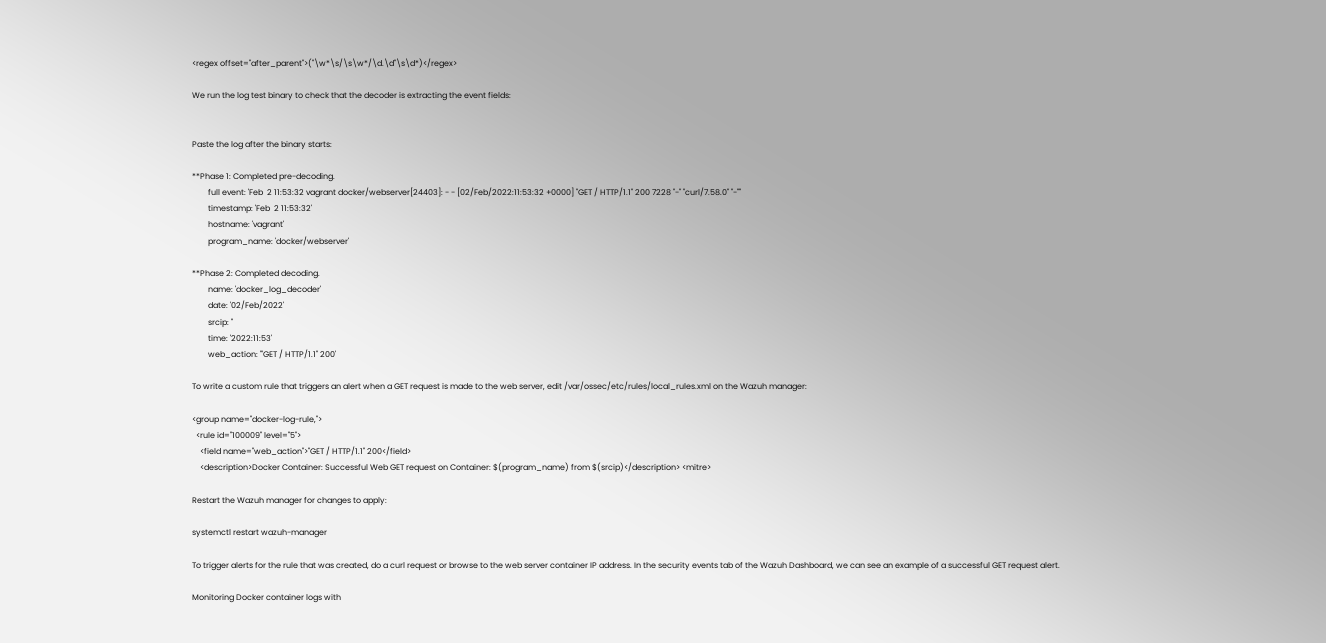<regex offset="after_parent">("\w*\s/\s\w*/\d.\d"\s\d*)</regex>

We run the log test binary to check that the decoder is extracting the event fields:


Paste the log after the binary starts:

**Phase 1: Completed pre-decoding.
        full event: 'Feb  2 11:53:32 vagrant docker/webserver[24403]: - - [02/Feb/2022:11:53:32 +0000] "GET / HTTP/1.1" 200 7228 "-" "curl/7.58.0" "-"''
        timestamp: 'Feb  2 11:53:32'
        hostname: 'vagrant'
        program_name: 'docker/webserver'

**Phase 2: Completed decoding.
        name: 'docker_log_decoder'
        date: '02/Feb/2022'
        srcip: ''
        time: '2022:11:53'
        web_action: '"GET / HTTP/1.1" 200'

To write a custom rule that triggers an alert when a GET request is made to the web server, edit /var/ossec/etc/rules/local_rules.xml on the Wazuh manager:

<group name="docker-log-rule,">
  <rule id="100009" level="5">
    <field name="web_action">"GET / HTTP/1.1" 200</field>
    <description>Docker Container: Successful Web GET request on Container: $(program_name) from $(srcip)</description> <mitre>

Restart the Wazuh manager for changes to apply:

systemctl restart wazuh-manager

To trigger alerts for the rule that was created, do a curl request or browse to the web server container IP address. In the security events tab of the Wazuh Dashboard, we can see an example of a successful GET request alert.

Monitoring Docker container logs with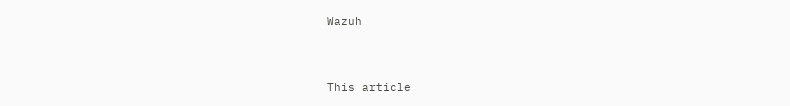Wazuh


This article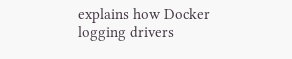explains how Docker logging drivers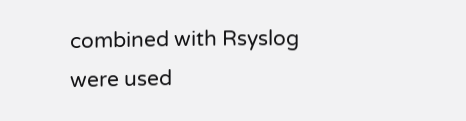combined with Rsyslog were used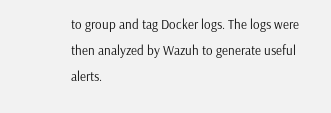to group and tag Docker logs. The logs were then analyzed by Wazuh to generate useful alerts.